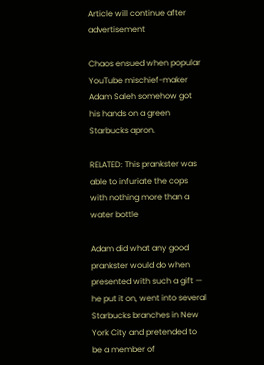Article will continue after advertisement

Chaos ensued when popular YouTube mischief-maker Adam Saleh somehow got his hands on a green Starbucks apron.

RELATED: This prankster was able to infuriate the cops with nothing more than a water bottle

Adam did what any good prankster would do when presented with such a gift — he put it on, went into several Starbucks branches in New York City and pretended to be a member of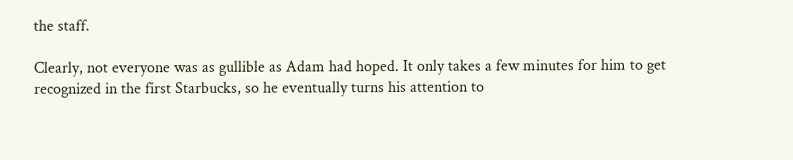the staff.

Clearly, not everyone was as gullible as Adam had hoped. It only takes a few minutes for him to get recognized in the first Starbucks, so he eventually turns his attention to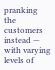pranking the customers instead — with varying levels of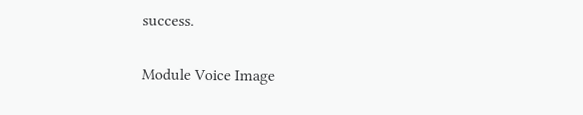success.

Module Voice Image